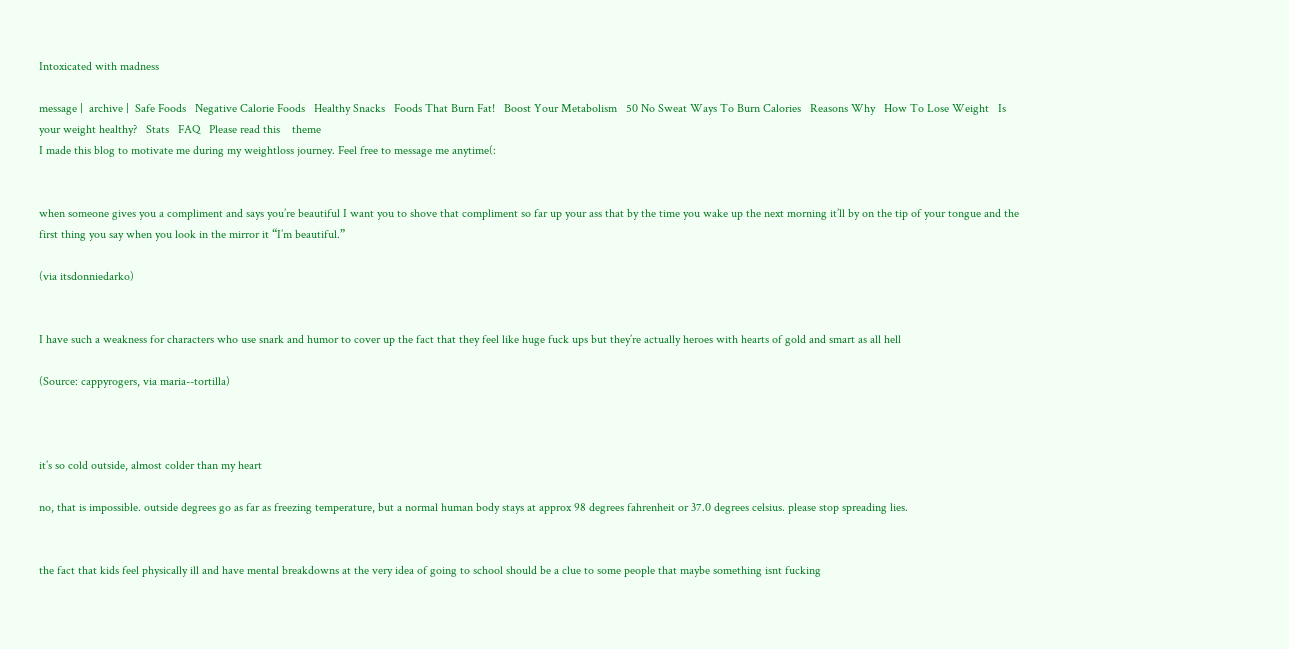Intoxicated with madness

message |  archive |  Safe Foods   Negative Calorie Foods   Healthy Snacks   Foods That Burn Fat!   Boost Your Metabolism   50 No Sweat Ways To Burn Calories   Reasons Why   How To Lose Weight   Is your weight healthy?   Stats   FAQ   Please read this    theme
I made this blog to motivate me during my weightloss journey. Feel free to message me anytime(:


when someone gives you a compliment and says you’re beautiful I want you to shove that compliment so far up your ass that by the time you wake up the next morning it’ll by on the tip of your tongue and the first thing you say when you look in the mirror it “I’m beautiful.”

(via itsdonniedarko)


I have such a weakness for characters who use snark and humor to cover up the fact that they feel like huge fuck ups but they’re actually heroes with hearts of gold and smart as all hell

(Source: cappyrogers, via maria--tortilla)



it’s so cold outside, almost colder than my heart

no, that is impossible. outside degrees go as far as freezing temperature, but a normal human body stays at approx 98 degrees fahrenheit or 37.0 degrees celsius. please stop spreading lies.


the fact that kids feel physically ill and have mental breakdowns at the very idea of going to school should be a clue to some people that maybe something isnt fucking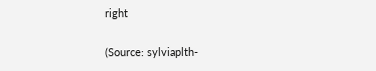right

(Source: sylviaplth-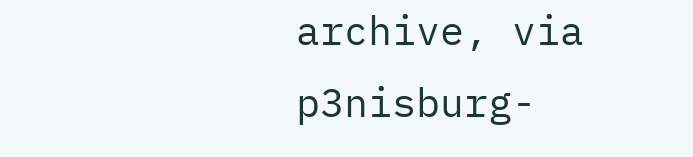archive, via p3nisburg-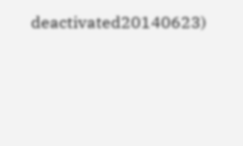deactivated20140623)